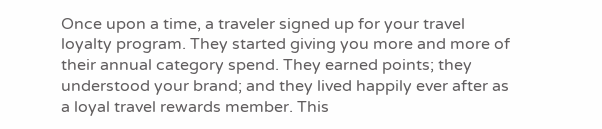Once upon a time, a traveler signed up for your travel loyalty program. They started giving you more and more of their annual category spend. They earned points; they understood your brand; and they lived happily ever after as a loyal travel rewards member. This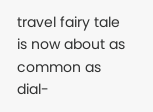travel fairy tale is now about as common as dial-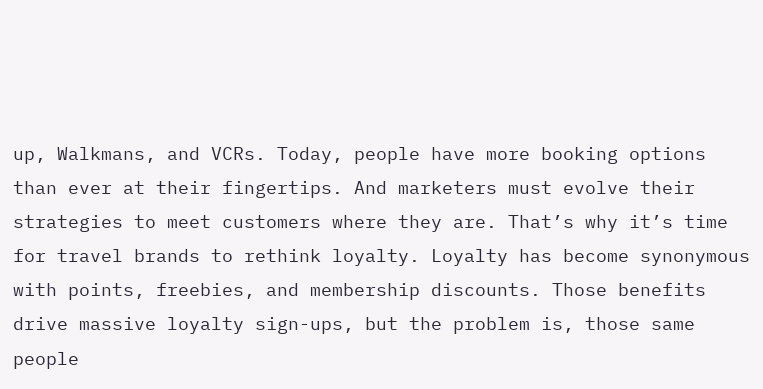up, Walkmans, and VCRs. Today, people have more booking options than ever at their fingertips. And marketers must evolve their strategies to meet customers where they are. That’s why it’s time for travel brands to rethink loyalty. Loyalty has become synonymous with points, freebies, and membership discounts. Those benefits drive massive loyalty sign-ups, but the problem is, those same people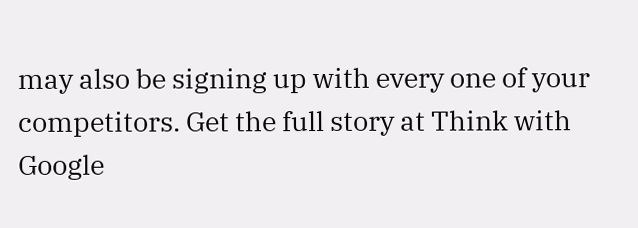may also be signing up with every one of your competitors. Get the full story at Think with Google